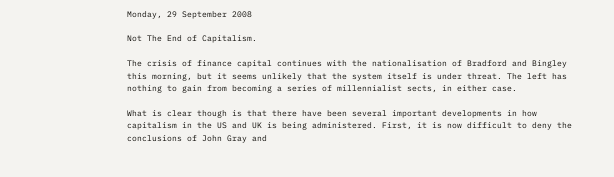Monday, 29 September 2008

Not The End of Capitalism.

The crisis of finance capital continues with the nationalisation of Bradford and Bingley this morning, but it seems unlikely that the system itself is under threat. The left has nothing to gain from becoming a series of millennialist sects, in either case.

What is clear though is that there have been several important developments in how capitalism in the US and UK is being administered. First, it is now difficult to deny the conclusions of John Gray and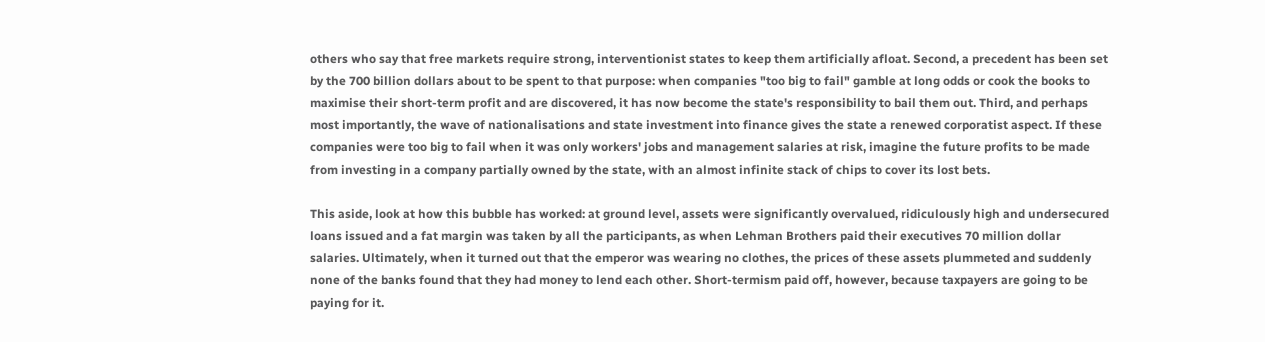others who say that free markets require strong, interventionist states to keep them artificially afloat. Second, a precedent has been set by the 700 billion dollars about to be spent to that purpose: when companies "too big to fail" gamble at long odds or cook the books to maximise their short-term profit and are discovered, it has now become the state's responsibility to bail them out. Third, and perhaps most importantly, the wave of nationalisations and state investment into finance gives the state a renewed corporatist aspect. If these companies were too big to fail when it was only workers' jobs and management salaries at risk, imagine the future profits to be made from investing in a company partially owned by the state, with an almost infinite stack of chips to cover its lost bets.

This aside, look at how this bubble has worked: at ground level, assets were significantly overvalued, ridiculously high and undersecured loans issued and a fat margin was taken by all the participants, as when Lehman Brothers paid their executives 70 million dollar salaries. Ultimately, when it turned out that the emperor was wearing no clothes, the prices of these assets plummeted and suddenly none of the banks found that they had money to lend each other. Short-termism paid off, however, because taxpayers are going to be paying for it.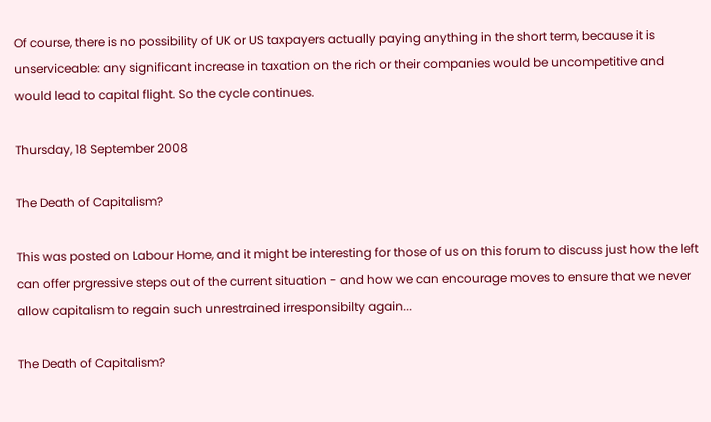Of course, there is no possibility of UK or US taxpayers actually paying anything in the short term, because it is unserviceable: any significant increase in taxation on the rich or their companies would be uncompetitive and would lead to capital flight. So the cycle continues.

Thursday, 18 September 2008

The Death of Capitalism?

This was posted on Labour Home, and it might be interesting for those of us on this forum to discuss just how the left can offer prgressive steps out of the current situation - and how we can encourage moves to ensure that we never allow capitalism to regain such unrestrained irresponsibilty again...

The Death of Capitalism?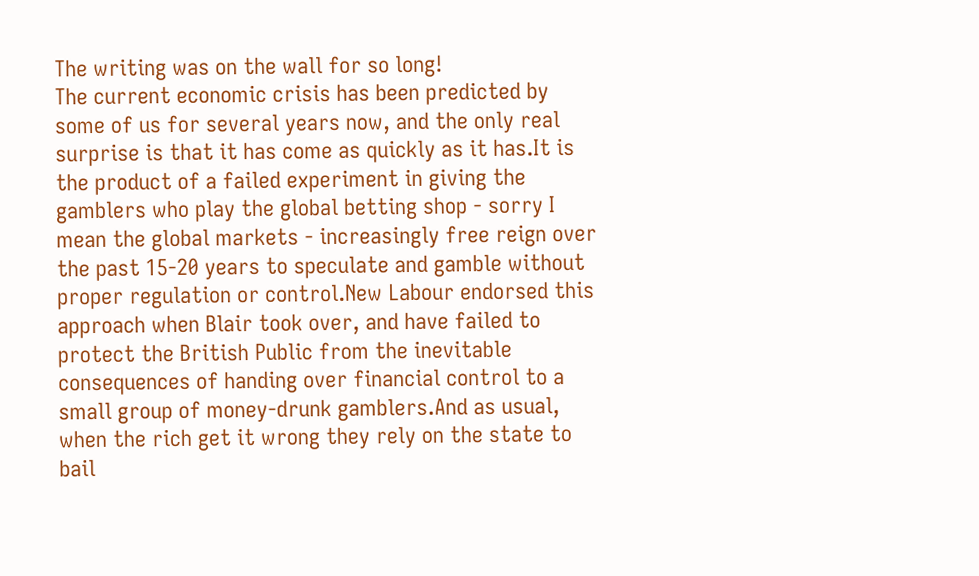The writing was on the wall for so long!
The current economic crisis has been predicted by some of us for several years now, and the only real surprise is that it has come as quickly as it has.It is the product of a failed experiment in giving the gamblers who play the global betting shop - sorry I mean the global markets - increasingly free reign over the past 15-20 years to speculate and gamble without proper regulation or control.New Labour endorsed this approach when Blair took over, and have failed to protect the British Public from the inevitable consequences of handing over financial control to a small group of money-drunk gamblers.And as usual, when the rich get it wrong they rely on the state to bail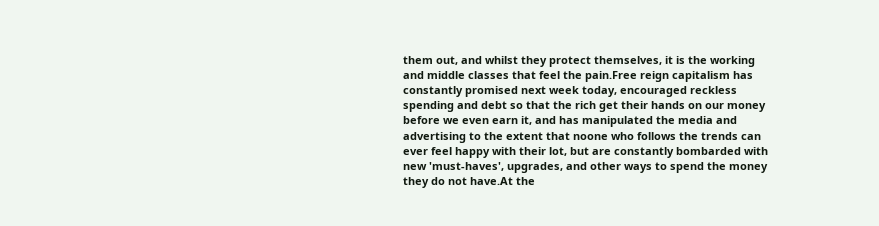them out, and whilst they protect themselves, it is the working and middle classes that feel the pain.Free reign capitalism has constantly promised next week today, encouraged reckless spending and debt so that the rich get their hands on our money before we even earn it, and has manipulated the media and advertising to the extent that noone who follows the trends can ever feel happy with their lot, but are constantly bombarded with new 'must-haves', upgrades, and other ways to spend the money they do not have.At the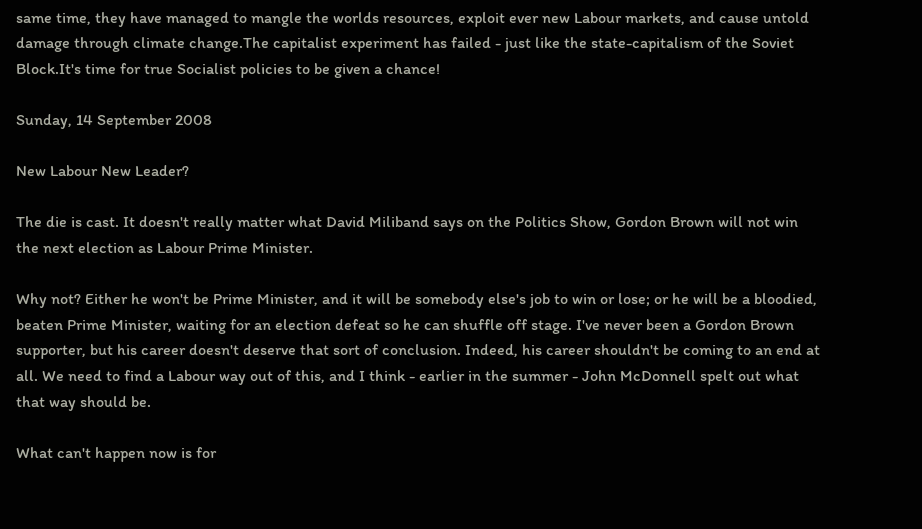same time, they have managed to mangle the worlds resources, exploit ever new Labour markets, and cause untold damage through climate change.The capitalist experiment has failed - just like the state-capitalism of the Soviet Block.It's time for true Socialist policies to be given a chance!

Sunday, 14 September 2008

New Labour New Leader?

The die is cast. It doesn't really matter what David Miliband says on the Politics Show, Gordon Brown will not win the next election as Labour Prime Minister.

Why not? Either he won't be Prime Minister, and it will be somebody else's job to win or lose; or he will be a bloodied, beaten Prime Minister, waiting for an election defeat so he can shuffle off stage. I've never been a Gordon Brown supporter, but his career doesn't deserve that sort of conclusion. Indeed, his career shouldn't be coming to an end at all. We need to find a Labour way out of this, and I think - earlier in the summer - John McDonnell spelt out what that way should be.

What can't happen now is for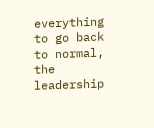everything to go back to normal, the leadership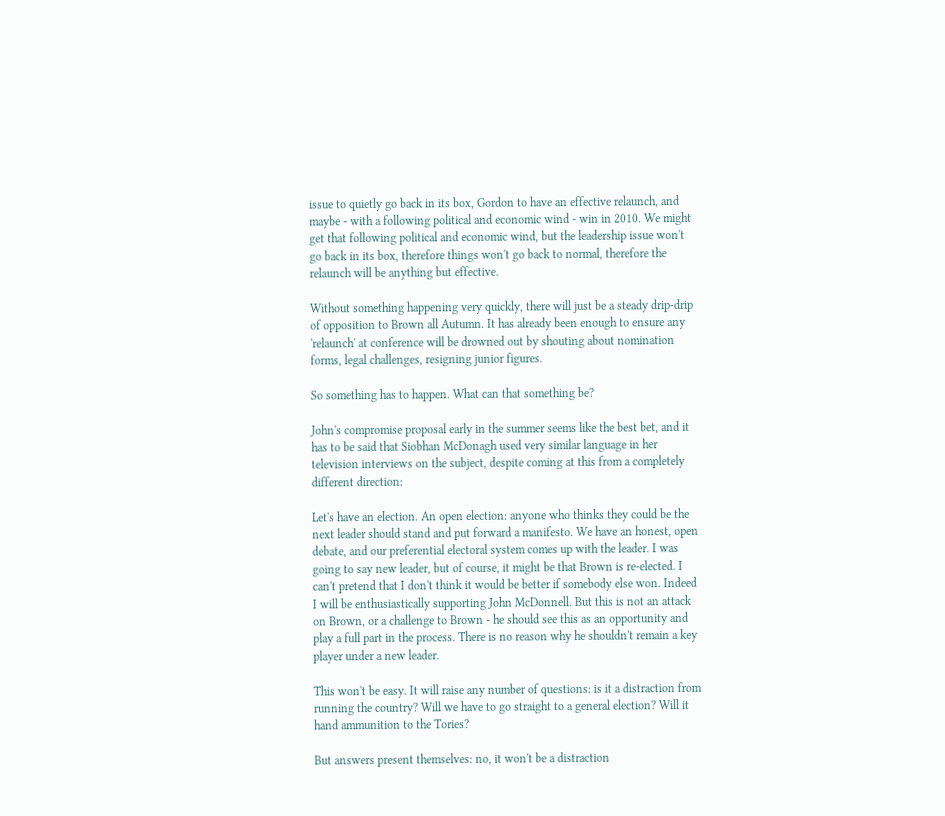issue to quietly go back in its box, Gordon to have an effective relaunch, and maybe - with a following political and economic wind - win in 2010. We might get that following political and economic wind, but the leadership issue won't go back in its box, therefore things won't go back to normal, therefore the relaunch will be anything but effective.

Without something happening very quickly, there will just be a steady drip-drip of opposition to Brown all Autumn. It has already been enough to ensure any 'relaunch' at conference will be drowned out by shouting about nomination forms, legal challenges, resigning junior figures.

So something has to happen. What can that something be?

John's compromise proposal early in the summer seems like the best bet, and it has to be said that Siobhan McDonagh used very similar language in her television interviews on the subject, despite coming at this from a completely different direction:

Let's have an election. An open election: anyone who thinks they could be the next leader should stand and put forward a manifesto. We have an honest, open debate, and our preferential electoral system comes up with the leader. I was going to say new leader, but of course, it might be that Brown is re-elected. I can't pretend that I don't think it would be better if somebody else won. Indeed I will be enthusiastically supporting John McDonnell. But this is not an attack on Brown, or a challenge to Brown - he should see this as an opportunity and play a full part in the process. There is no reason why he shouldn't remain a key player under a new leader.

This won't be easy. It will raise any number of questions: is it a distraction from running the country? Will we have to go straight to a general election? Will it hand ammunition to the Tories?

But answers present themselves: no, it won't be a distraction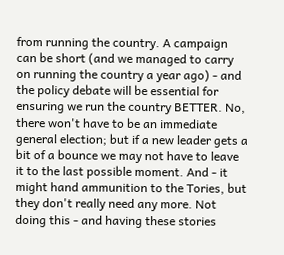from running the country. A campaign can be short (and we managed to carry on running the country a year ago) - and the policy debate will be essential for ensuring we run the country BETTER. No, there won't have to be an immediate general election; but if a new leader gets a bit of a bounce we may not have to leave it to the last possible moment. And - it might hand ammunition to the Tories, but they don't really need any more. Not doing this - and having these stories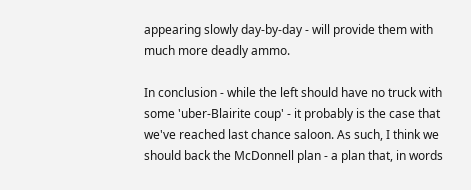appearing slowly day-by-day - will provide them with much more deadly ammo.

In conclusion - while the left should have no truck with some 'uber-Blairite coup' - it probably is the case that we've reached last chance saloon. As such, I think we should back the McDonnell plan - a plan that, in words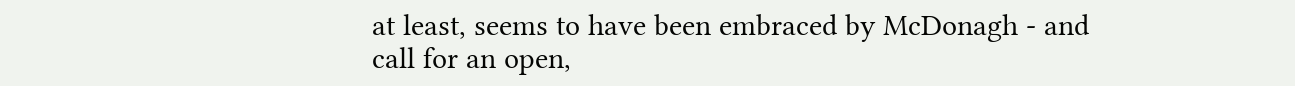at least, seems to have been embraced by McDonagh - and call for an open,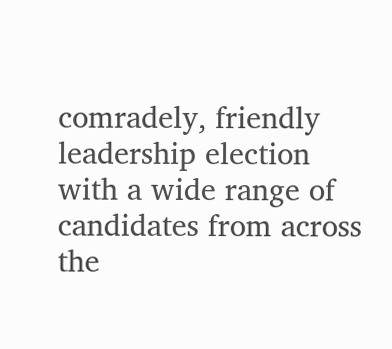comradely, friendly leadership election with a wide range of candidates from across the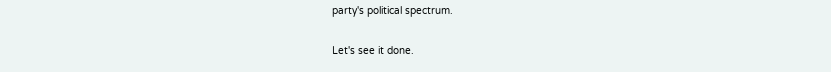party's political spectrum.

Let's see it done.